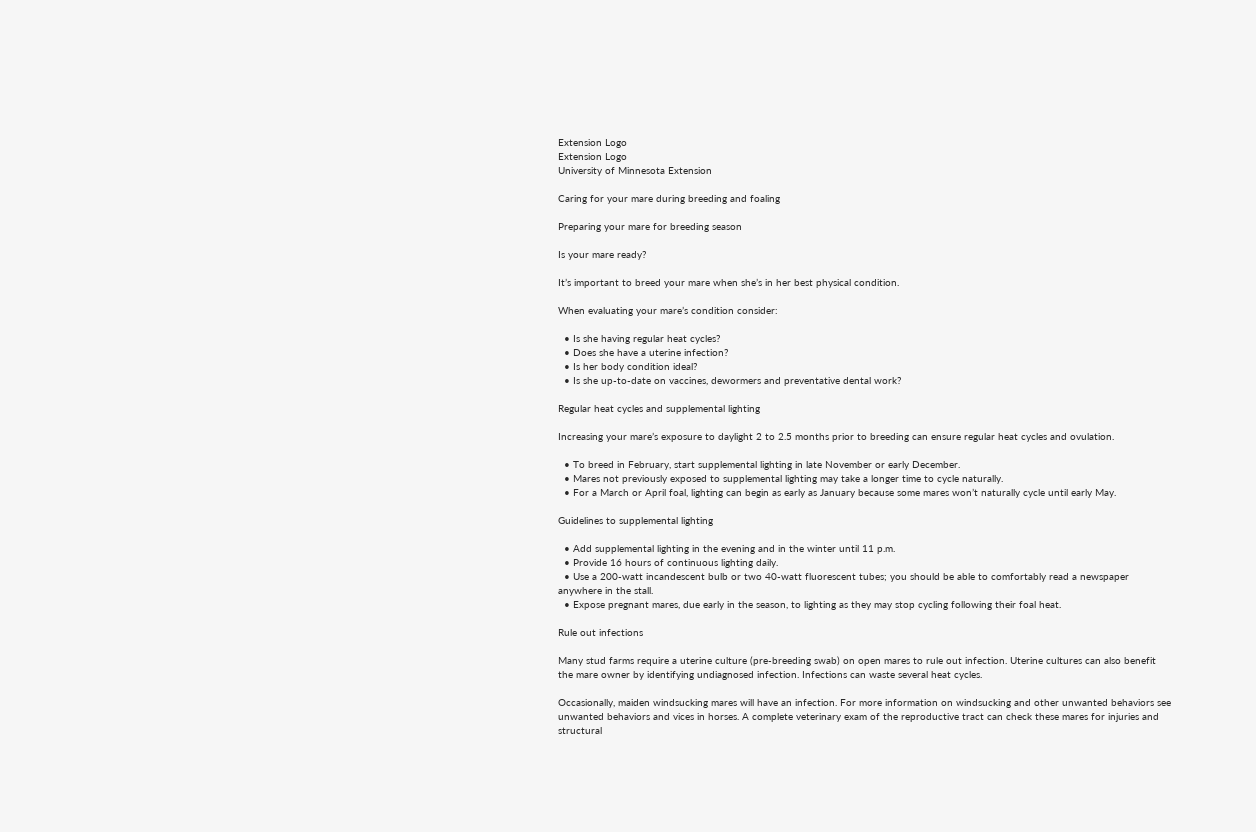Extension Logo
Extension Logo
University of Minnesota Extension

Caring for your mare during breeding and foaling

Preparing your mare for breeding season

Is your mare ready?

It’s important to breed your mare when she’s in her best physical condition.

When evaluating your mare’s condition consider:

  • Is she having regular heat cycles?
  • Does she have a uterine infection?
  • Is her body condition ideal?
  • Is she up-to-date on vaccines, dewormers and preventative dental work?

Regular heat cycles and supplemental lighting

Increasing your mare’s exposure to daylight 2 to 2.5 months prior to breeding can ensure regular heat cycles and ovulation.

  • To breed in February, start supplemental lighting in late November or early December.
  • Mares not previously exposed to supplemental lighting may take a longer time to cycle naturally.
  • For a March or April foal, lighting can begin as early as January because some mares won’t naturally cycle until early May.

Guidelines to supplemental lighting

  • Add supplemental lighting in the evening and in the winter until 11 p.m.
  • Provide 16 hours of continuous lighting daily.
  • Use a 200-watt incandescent bulb or two 40-watt fluorescent tubes; you should be able to comfortably read a newspaper anywhere in the stall.
  • Expose pregnant mares, due early in the season, to lighting as they may stop cycling following their foal heat.

Rule out infections

Many stud farms require a uterine culture (pre-breeding swab) on open mares to rule out infection. Uterine cultures can also benefit the mare owner by identifying undiagnosed infection. Infections can waste several heat cycles.

Occasionally, maiden windsucking mares will have an infection. For more information on windsucking and other unwanted behaviors see unwanted behaviors and vices in horses. A complete veterinary exam of the reproductive tract can check these mares for injuries and structural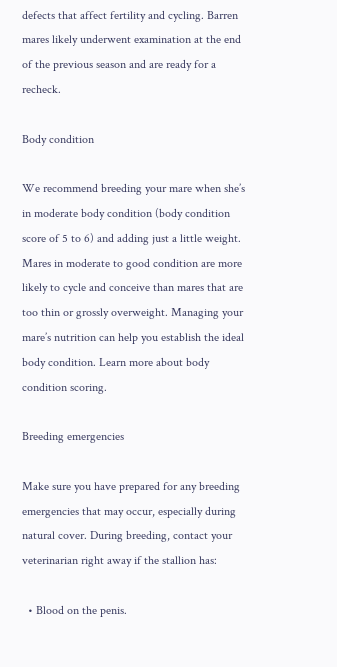defects that affect fertility and cycling. Barren mares likely underwent examination at the end of the previous season and are ready for a recheck.

Body condition

We recommend breeding your mare when she’s in moderate body condition (body condition score of 5 to 6) and adding just a little weight. Mares in moderate to good condition are more likely to cycle and conceive than mares that are too thin or grossly overweight. Managing your mare’s nutrition can help you establish the ideal body condition. Learn more about body condition scoring.

Breeding emergencies

Make sure you have prepared for any breeding emergencies that may occur, especially during natural cover. During breeding, contact your veterinarian right away if the stallion has:

  • Blood on the penis.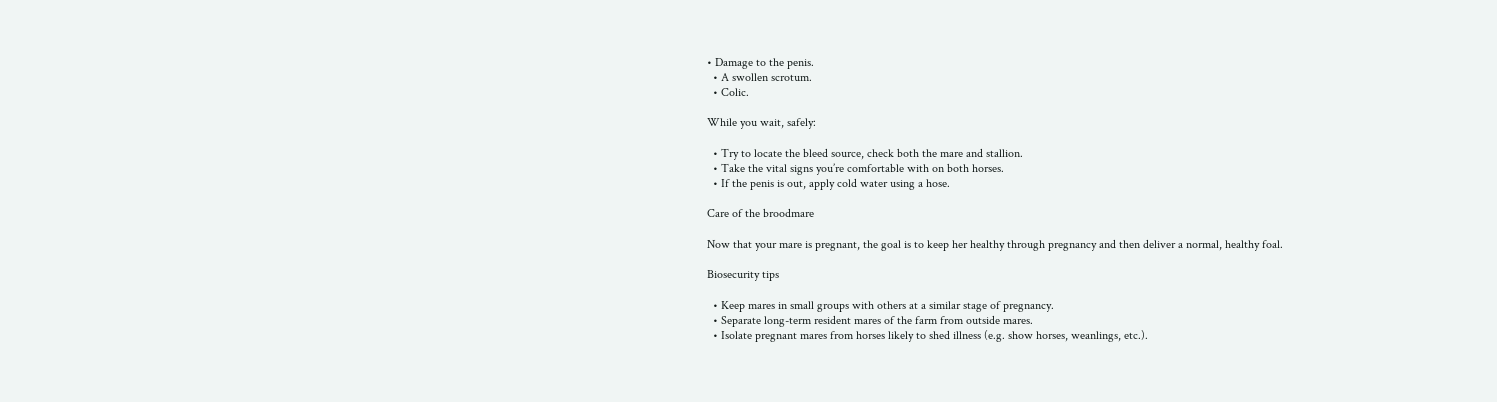• Damage to the penis.
  • A swollen scrotum.
  • Colic.

While you wait, safely:

  • Try to locate the bleed source, check both the mare and stallion.
  • Take the vital signs you’re comfortable with on both horses.
  • If the penis is out, apply cold water using a hose.

Care of the broodmare

Now that your mare is pregnant, the goal is to keep her healthy through pregnancy and then deliver a normal, healthy foal.

Biosecurity tips

  • Keep mares in small groups with others at a similar stage of pregnancy.
  • Separate long-term resident mares of the farm from outside mares.
  • Isolate pregnant mares from horses likely to shed illness (e.g. show horses, weanlings, etc.).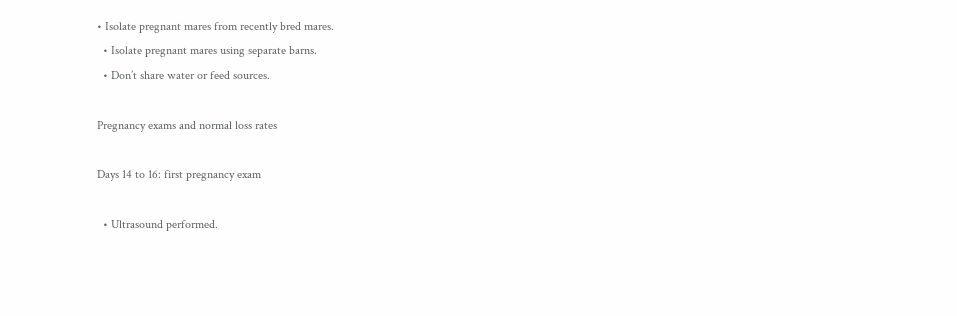• Isolate pregnant mares from recently bred mares.
  • Isolate pregnant mares using separate barns.
  • Don’t share water or feed sources.

Pregnancy exams and normal loss rates

Days 14 to 16: first pregnancy exam

  • Ultrasound performed.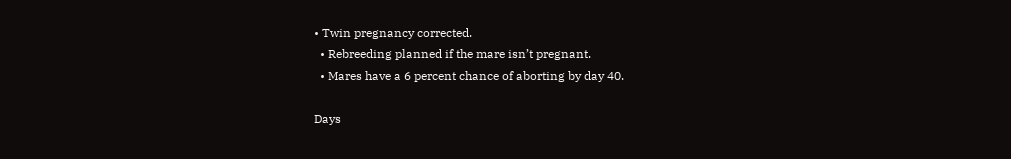• Twin pregnancy corrected.
  • Rebreeding planned if the mare isn’t pregnant.
  • Mares have a 6 percent chance of aborting by day 40.

Days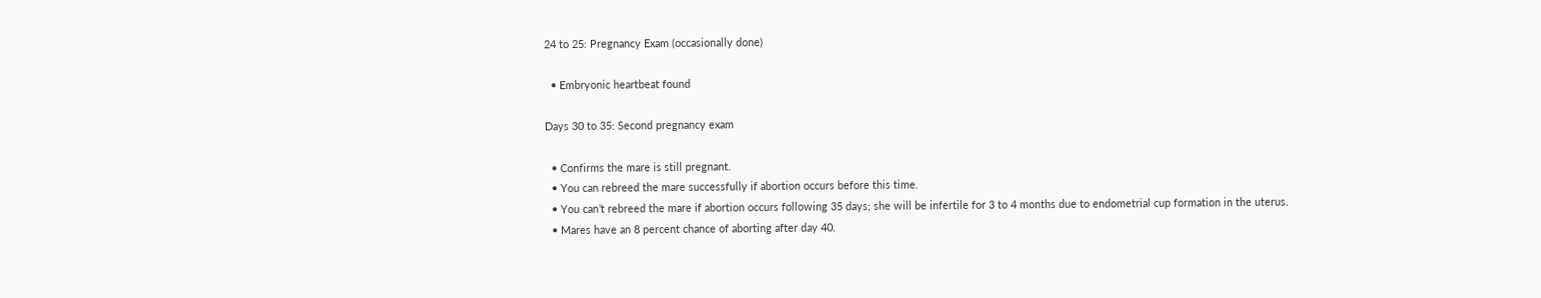24 to 25: Pregnancy Exam (occasionally done)

  • Embryonic heartbeat found

Days 30 to 35: Second pregnancy exam

  • Confirms the mare is still pregnant.
  • You can rebreed the mare successfully if abortion occurs before this time.
  • You can’t rebreed the mare if abortion occurs following 35 days; she will be infertile for 3 to 4 months due to endometrial cup formation in the uterus.
  • Mares have an 8 percent chance of aborting after day 40.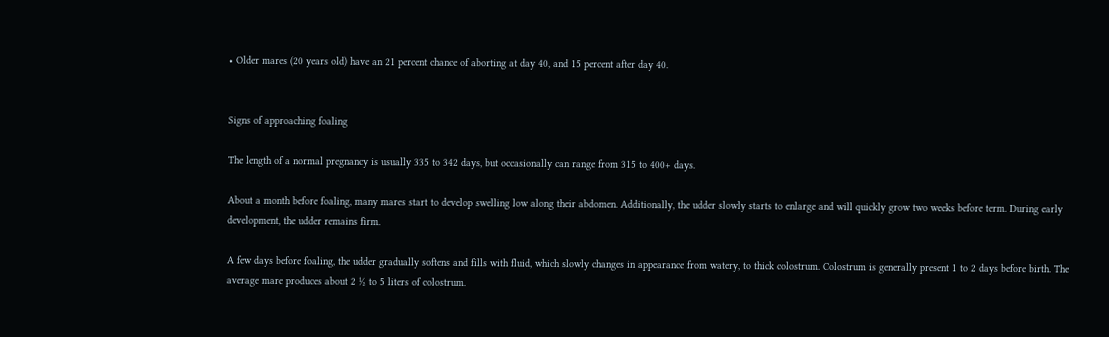• Older mares (20 years old) have an 21 percent chance of aborting at day 40, and 15 percent after day 40.


Signs of approaching foaling

The length of a normal pregnancy is usually 335 to 342 days, but occasionally can range from 315 to 400+ days.

About a month before foaling, many mares start to develop swelling low along their abdomen. Additionally, the udder slowly starts to enlarge and will quickly grow two weeks before term. During early development, the udder remains firm.

A few days before foaling, the udder gradually softens and fills with fluid, which slowly changes in appearance from watery, to thick colostrum. Colostrum is generally present 1 to 2 days before birth. The average mare produces about 2 ½ to 5 liters of colostrum.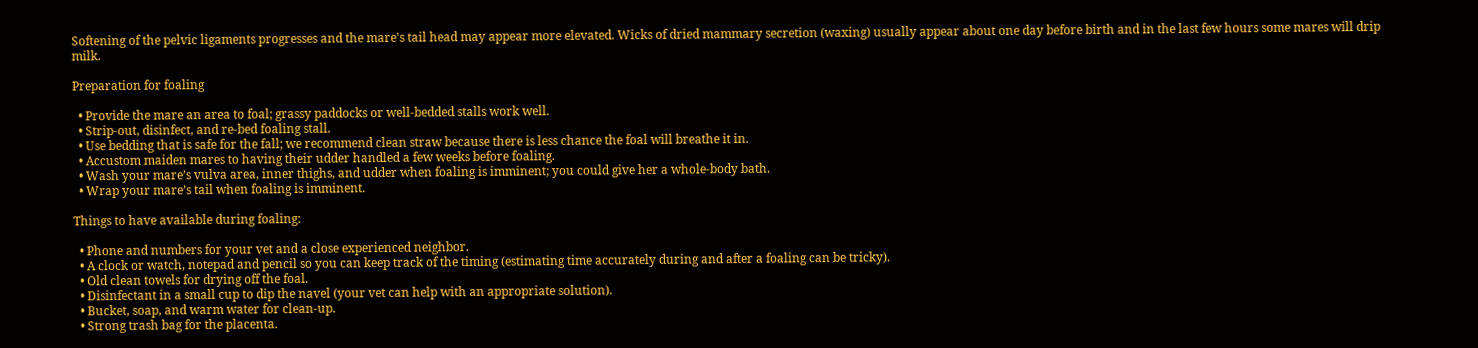Softening of the pelvic ligaments progresses and the mare's tail head may appear more elevated. Wicks of dried mammary secretion (waxing) usually appear about one day before birth and in the last few hours some mares will drip milk.

Preparation for foaling

  • Provide the mare an area to foal; grassy paddocks or well-bedded stalls work well.
  • Strip-out, disinfect, and re-bed foaling stall.
  • Use bedding that is safe for the fall; we recommend clean straw because there is less chance the foal will breathe it in.
  • Accustom maiden mares to having their udder handled a few weeks before foaling.
  • Wash your mare’s vulva area, inner thighs, and udder when foaling is imminent; you could give her a whole-body bath.
  • Wrap your mare’s tail when foaling is imminent.

Things to have available during foaling:

  • Phone and numbers for your vet and a close experienced neighbor.
  • A clock or watch, notepad and pencil so you can keep track of the timing (estimating time accurately during and after a foaling can be tricky).
  • Old clean towels for drying off the foal.
  • Disinfectant in a small cup to dip the navel (your vet can help with an appropriate solution).
  • Bucket, soap, and warm water for clean-up.
  • Strong trash bag for the placenta.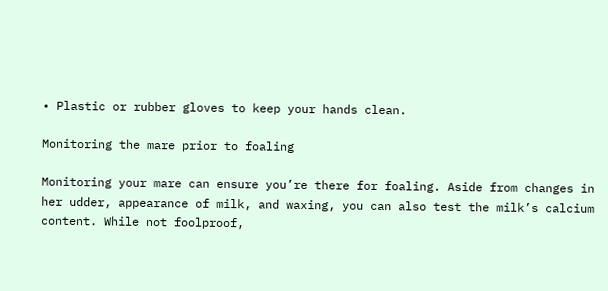• Plastic or rubber gloves to keep your hands clean.

Monitoring the mare prior to foaling

Monitoring your mare can ensure you’re there for foaling. Aside from changes in her udder, appearance of milk, and waxing, you can also test the milk’s calcium content. While not foolproof,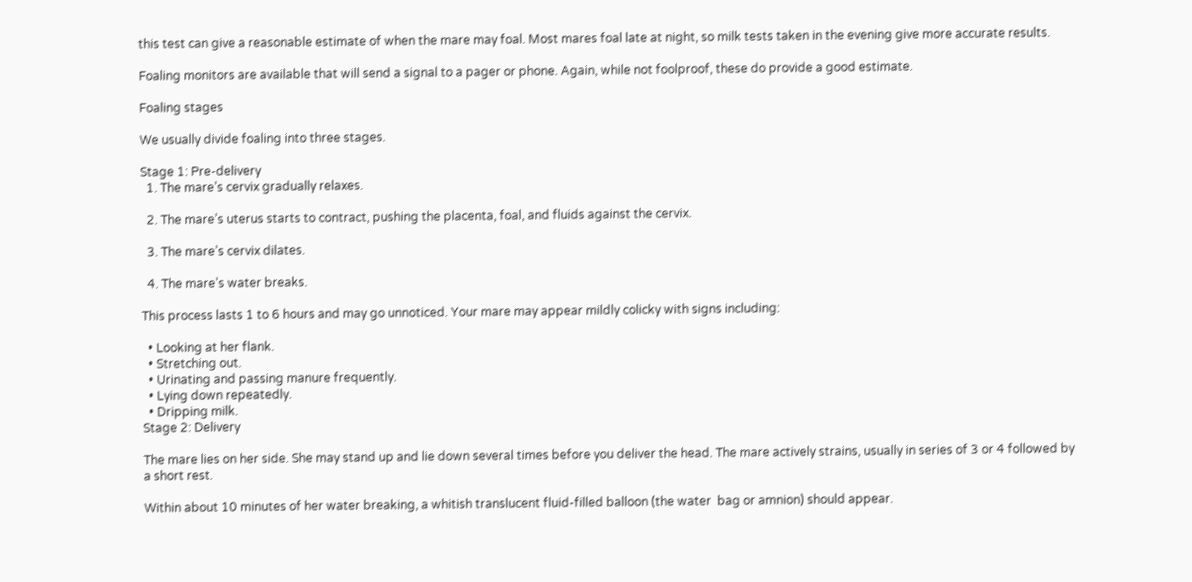this test can give a reasonable estimate of when the mare may foal. Most mares foal late at night, so milk tests taken in the evening give more accurate results.

Foaling monitors are available that will send a signal to a pager or phone. Again, while not foolproof, these do provide a good estimate.

Foaling stages

We usually divide foaling into three stages.

Stage 1: Pre-delivery
  1. The mare’s cervix gradually relaxes.

  2. The mare’s uterus starts to contract, pushing the placenta, foal, and fluids against the cervix.

  3. The mare’s cervix dilates.

  4. The mare’s water breaks.

This process lasts 1 to 6 hours and may go unnoticed. Your mare may appear mildly colicky with signs including:

  • Looking at her flank.
  • Stretching out.
  • Urinating and passing manure frequently.
  • Lying down repeatedly.
  • Dripping milk.
Stage 2: Delivery

The mare lies on her side. She may stand up and lie down several times before you deliver the head. The mare actively strains, usually in series of 3 or 4 followed by a short rest.

Within about 10 minutes of her water breaking, a whitish translucent fluid-filled balloon (the water  bag or amnion) should appear.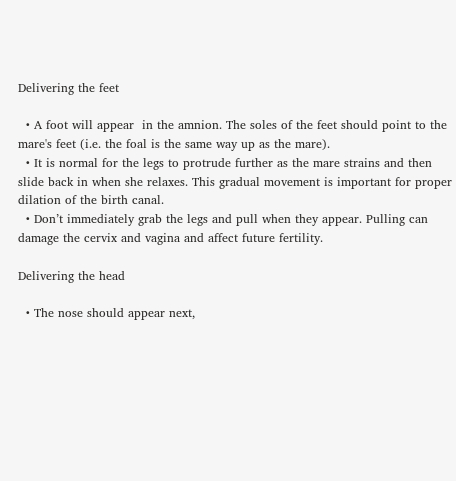Delivering the feet

  • A foot will appear  in the amnion. The soles of the feet should point to the mare's feet (i.e. the foal is the same way up as the mare).
  • It is normal for the legs to protrude further as the mare strains and then slide back in when she relaxes. This gradual movement is important for proper dilation of the birth canal.
  • Don’t immediately grab the legs and pull when they appear. Pulling can damage the cervix and vagina and affect future fertility.

Delivering the head

  • The nose should appear next,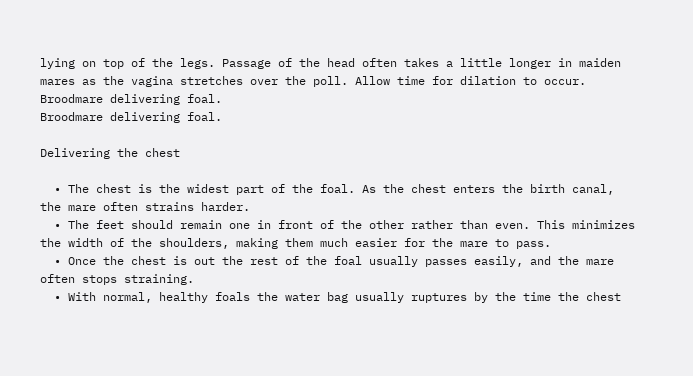lying on top of the legs. Passage of the head often takes a little longer in maiden mares as the vagina stretches over the poll. Allow time for dilation to occur.
Broodmare delivering foal.
Broodmare delivering foal.

Delivering the chest

  • The chest is the widest part of the foal. As the chest enters the birth canal, the mare often strains harder.
  • The feet should remain one in front of the other rather than even. This minimizes the width of the shoulders, making them much easier for the mare to pass.
  • Once the chest is out the rest of the foal usually passes easily, and the mare often stops straining.
  • With normal, healthy foals the water bag usually ruptures by the time the chest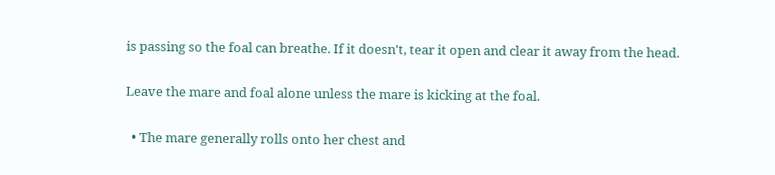is passing so the foal can breathe. If it doesn't, tear it open and clear it away from the head.

Leave the mare and foal alone unless the mare is kicking at the foal.

  • The mare generally rolls onto her chest and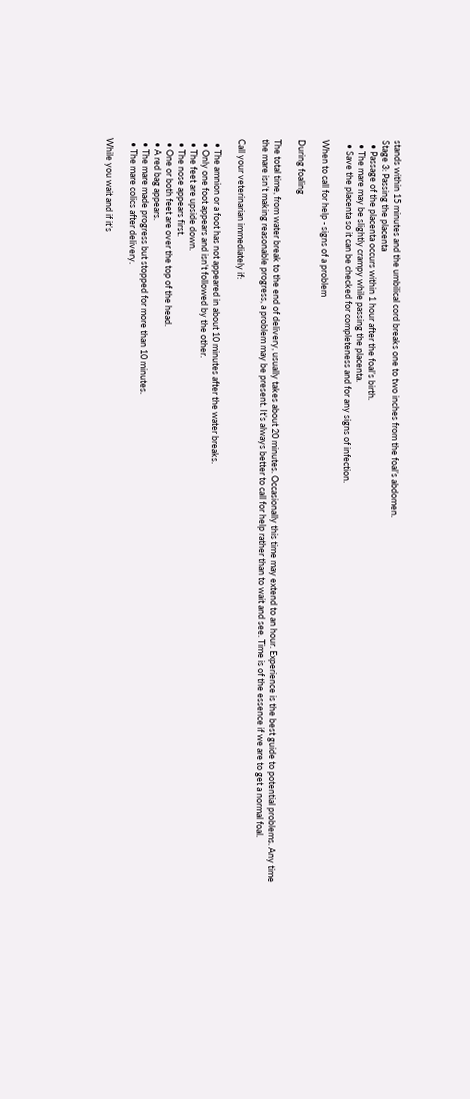stands within 15 minutes and the umbilical cord breaks one to two inches from the foal’s abdomen.
Stage 3: Passing the placenta
  • Passage of the placenta occurs within 1 hour after the foal’s birth.
  • The mare may be slightly crampy while passing the placenta.
  • Save the placenta so it can be checked for completeness and for any signs of infection.

When to call for help - signs of a problem

During foaling

The total time, from water break to the end of delivery, usually takes about 20 minutes. Occasionally this time may extend to an hour. Experience is the best guide to potential problems. Any time the mare isn’t making reasonable progress, a problem may be present. It’s always better to call for help rather than to wait and see. Time is of the essence if we are to get a normal foal.

Call your veterinarian immediately if:

  • The amnion or a foot has not appeared in about 10 minutes after the water breaks.
  • Only one foot appears and isn't followed by the other.
  • The feet are upside down.
  • The nose appears first.
  • One or both feet are over the top of the head.
  • A red bag appears.
  • The mare made progress but stopped for more than 10 minutes.
  • The mare colics after delivery.

While you wait and if it’s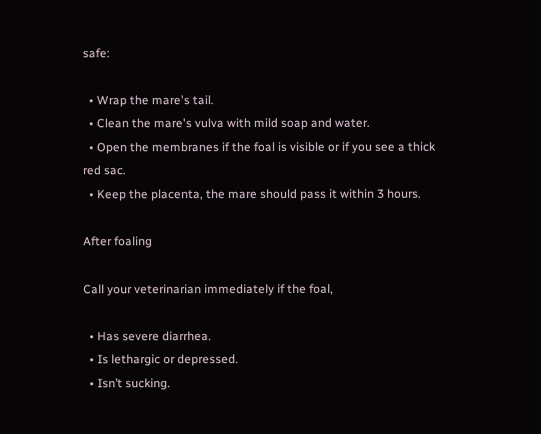safe:

  • Wrap the mare's tail.
  • Clean the mare's vulva with mild soap and water.
  • Open the membranes if the foal is visible or if you see a thick red sac.
  • Keep the placenta, the mare should pass it within 3 hours.

After foaling

Call your veterinarian immediately if the foal,

  • Has severe diarrhea.
  • Is lethargic or depressed.
  • Isn’t sucking.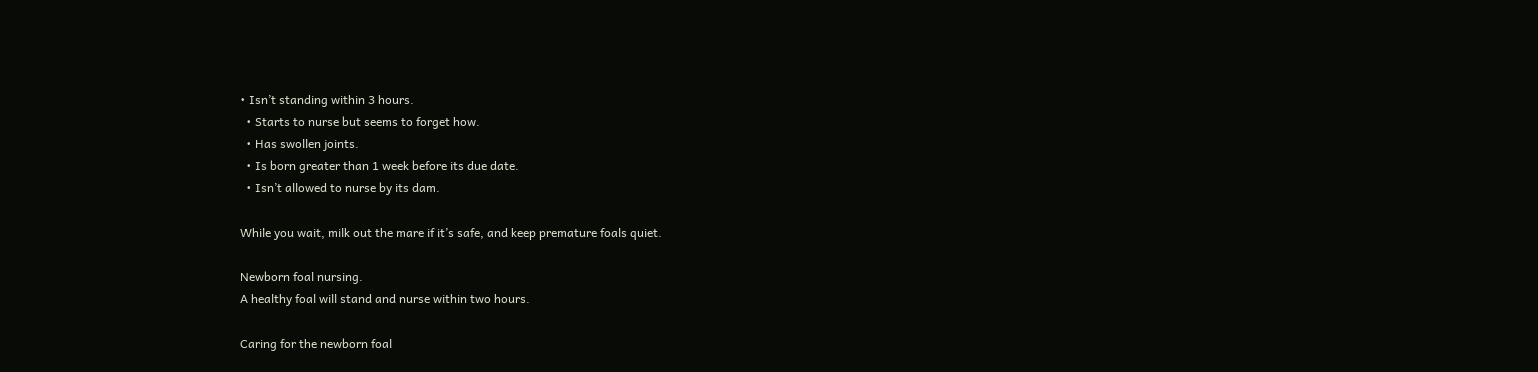• Isn’t standing within 3 hours.
  • Starts to nurse but seems to forget how.
  • Has swollen joints.
  • Is born greater than 1 week before its due date.
  • Isn’t allowed to nurse by its dam.

While you wait, milk out the mare if it’s safe, and keep premature foals quiet.

Newborn foal nursing.
A healthy foal will stand and nurse within two hours.

Caring for the newborn foal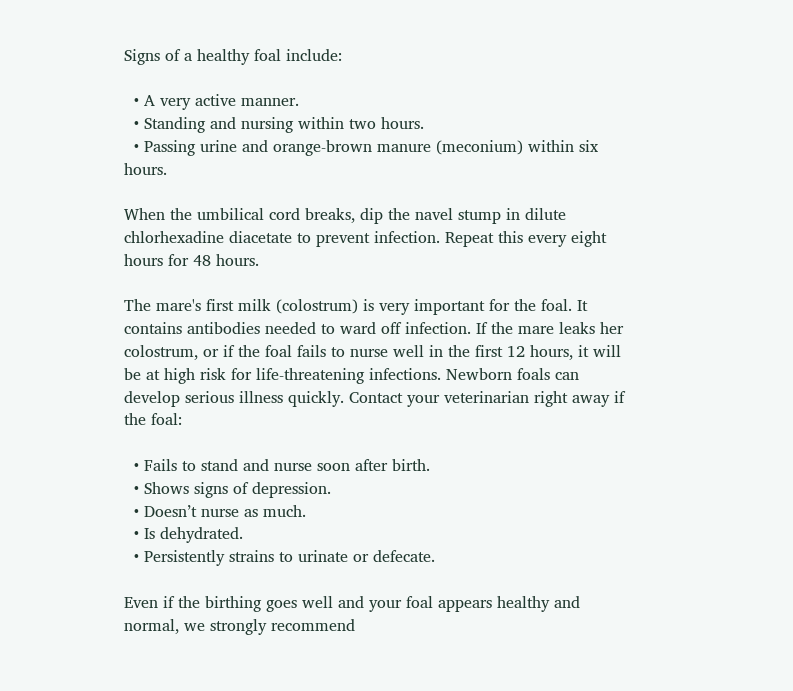Signs of a healthy foal include:

  • A very active manner.
  • Standing and nursing within two hours.
  • Passing urine and orange-brown manure (meconium) within six hours.

When the umbilical cord breaks, dip the navel stump in dilute chlorhexadine diacetate to prevent infection. Repeat this every eight hours for 48 hours.

The mare's first milk (colostrum) is very important for the foal. It contains antibodies needed to ward off infection. If the mare leaks her colostrum, or if the foal fails to nurse well in the first 12 hours, it will be at high risk for life-threatening infections. Newborn foals can develop serious illness quickly. Contact your veterinarian right away if the foal:

  • Fails to stand and nurse soon after birth.
  • Shows signs of depression.
  • Doesn’t nurse as much.
  • Is dehydrated.
  • Persistently strains to urinate or defecate.

Even if the birthing goes well and your foal appears healthy and normal, we strongly recommend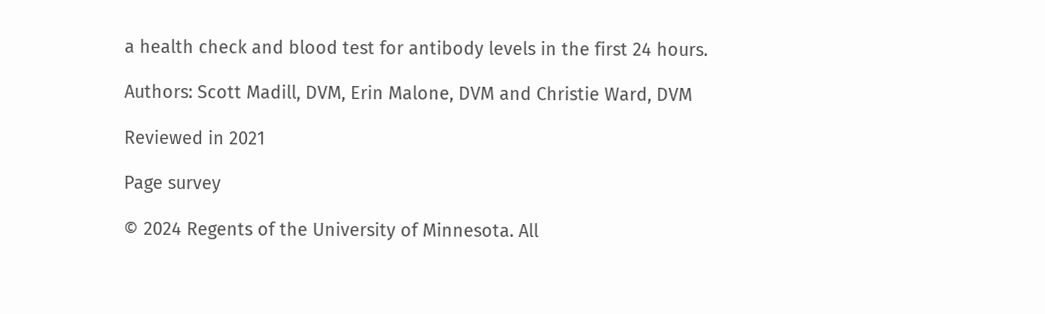a health check and blood test for antibody levels in the first 24 hours.

Authors: Scott Madill, DVM, Erin Malone, DVM and Christie Ward, DVM

Reviewed in 2021

Page survey

© 2024 Regents of the University of Minnesota. All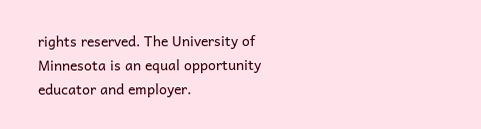rights reserved. The University of Minnesota is an equal opportunity educator and employer.